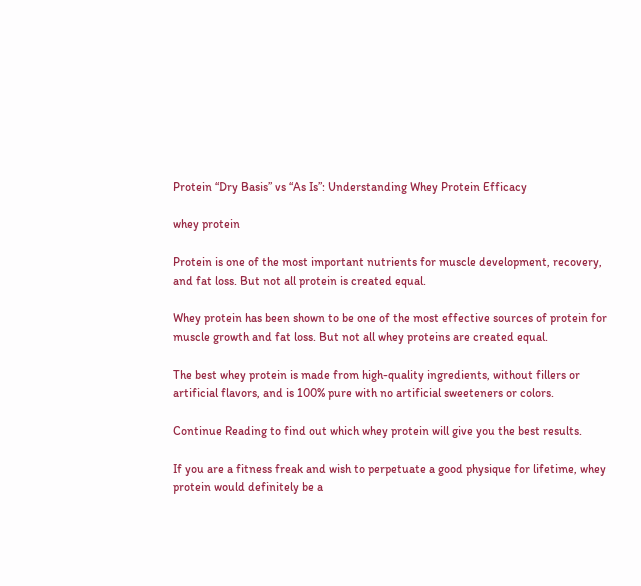Protein “Dry Basis” vs “As Is”: Understanding Whey Protein Efficacy

whey protein

Protein is one of the most important nutrients for muscle development, recovery, and fat loss. But not all protein is created equal.

Whey protein has been shown to be one of the most effective sources of protein for muscle growth and fat loss. But not all whey proteins are created equal.

The best whey protein is made from high-quality ingredients, without fillers or artificial flavors, and is 100% pure with no artificial sweeteners or colors.

Continue Reading to find out which whey protein will give you the best results.

If you are a fitness freak and wish to perpetuate a good physique for lifetime, whey protein would definitely be a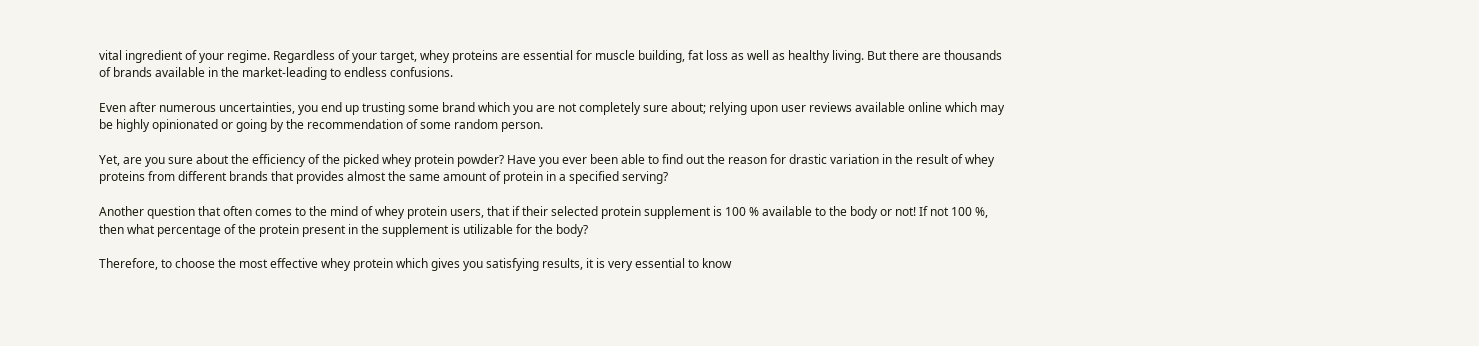vital ingredient of your regime. Regardless of your target, whey proteins are essential for muscle building, fat loss as well as healthy living. But there are thousands of brands available in the market-leading to endless confusions.

Even after numerous uncertainties, you end up trusting some brand which you are not completely sure about; relying upon user reviews available online which may be highly opinionated or going by the recommendation of some random person.

Yet, are you sure about the efficiency of the picked whey protein powder? Have you ever been able to find out the reason for drastic variation in the result of whey proteins from different brands that provides almost the same amount of protein in a specified serving?

Another question that often comes to the mind of whey protein users, that if their selected protein supplement is 100 % available to the body or not! If not 100 %, then what percentage of the protein present in the supplement is utilizable for the body?

Therefore, to choose the most effective whey protein which gives you satisfying results, it is very essential to know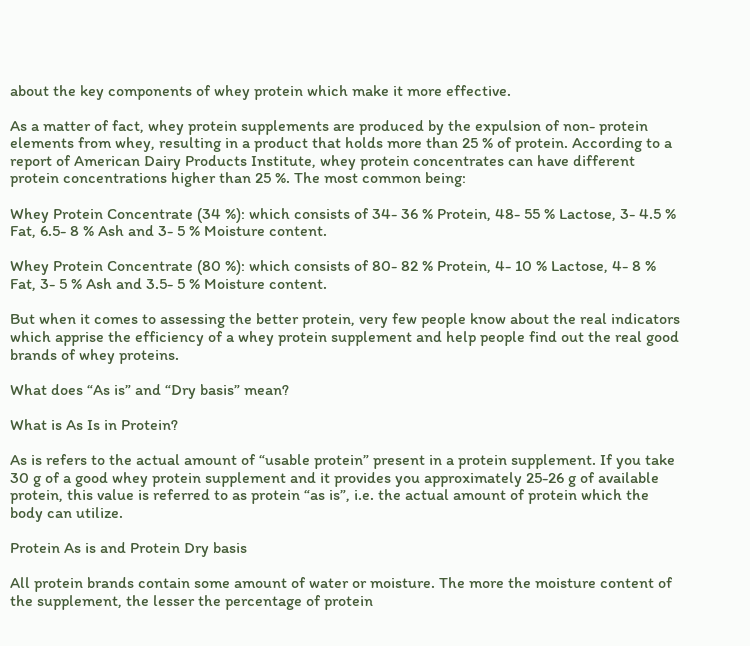about the key components of whey protein which make it more effective.

As a matter of fact, whey protein supplements are produced by the expulsion of non- protein elements from whey, resulting in a product that holds more than 25 % of protein. According to a report of American Dairy Products Institute, whey protein concentrates can have different protein concentrations higher than 25 %. The most common being:

Whey Protein Concentrate (34 %): which consists of 34- 36 % Protein, 48- 55 % Lactose, 3- 4.5 % Fat, 6.5- 8 % Ash and 3- 5 % Moisture content.

Whey Protein Concentrate (80 %): which consists of 80- 82 % Protein, 4- 10 % Lactose, 4- 8 % Fat, 3- 5 % Ash and 3.5- 5 % Moisture content.

But when it comes to assessing the better protein, very few people know about the real indicators which apprise the efficiency of a whey protein supplement and help people find out the real good brands of whey proteins.

What does “As is” and “Dry basis” mean?

What is As Is in Protein?

As is refers to the actual amount of “usable protein” present in a protein supplement. If you take 30 g of a good whey protein supplement and it provides you approximately 25-26 g of available protein, this value is referred to as protein “as is”, i.e. the actual amount of protein which the body can utilize.

Protein As is and Protein Dry basis

All protein brands contain some amount of water or moisture. The more the moisture content of the supplement, the lesser the percentage of protein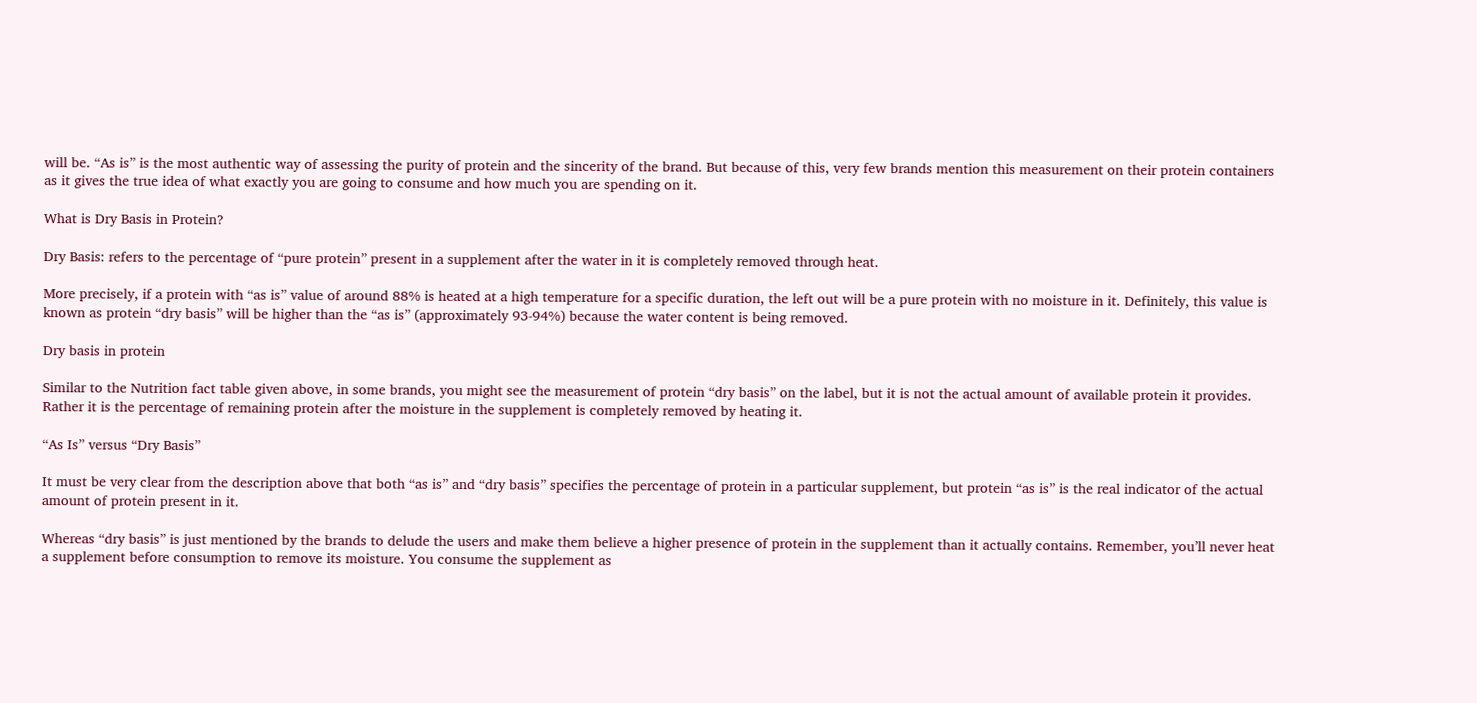will be. “As is” is the most authentic way of assessing the purity of protein and the sincerity of the brand. But because of this, very few brands mention this measurement on their protein containers as it gives the true idea of what exactly you are going to consume and how much you are spending on it.

What is Dry Basis in Protein?

Dry Basis: refers to the percentage of “pure protein” present in a supplement after the water in it is completely removed through heat.

More precisely, if a protein with “as is” value of around 88% is heated at a high temperature for a specific duration, the left out will be a pure protein with no moisture in it. Definitely, this value is known as protein “dry basis” will be higher than the “as is” (approximately 93-94%) because the water content is being removed.

Dry basis in protein

Similar to the Nutrition fact table given above, in some brands, you might see the measurement of protein “dry basis” on the label, but it is not the actual amount of available protein it provides. Rather it is the percentage of remaining protein after the moisture in the supplement is completely removed by heating it.

“As Is” versus “Dry Basis”

It must be very clear from the description above that both “as is” and “dry basis” specifies the percentage of protein in a particular supplement, but protein “as is” is the real indicator of the actual amount of protein present in it.

Whereas “dry basis” is just mentioned by the brands to delude the users and make them believe a higher presence of protein in the supplement than it actually contains. Remember, you’ll never heat a supplement before consumption to remove its moisture. You consume the supplement as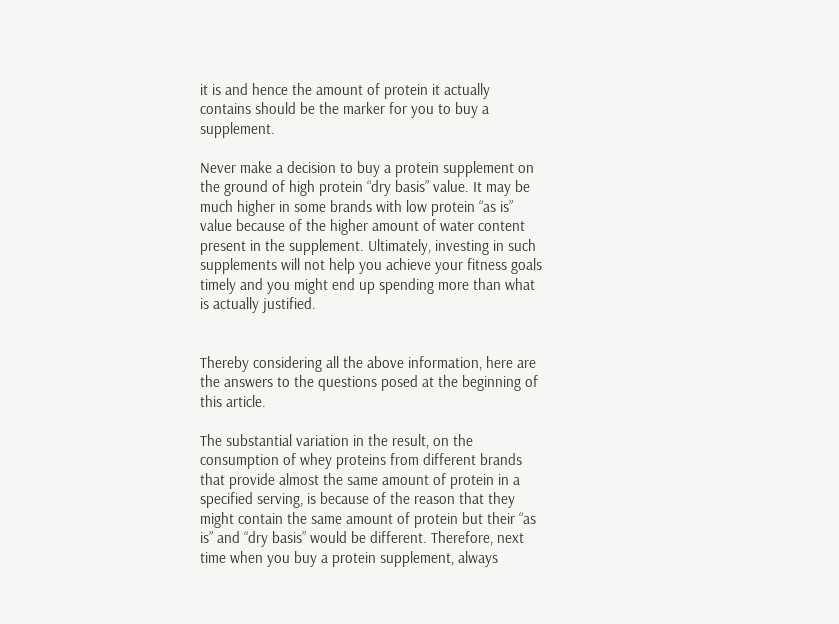it is and hence the amount of protein it actually contains should be the marker for you to buy a supplement.

Never make a decision to buy a protein supplement on the ground of high protein “dry basis” value. It may be much higher in some brands with low protein “as is” value because of the higher amount of water content present in the supplement. Ultimately, investing in such supplements will not help you achieve your fitness goals timely and you might end up spending more than what is actually justified.


Thereby considering all the above information, here are the answers to the questions posed at the beginning of this article.

The substantial variation in the result, on the consumption of whey proteins from different brands that provide almost the same amount of protein in a specified serving, is because of the reason that they might contain the same amount of protein but their “as is” and “dry basis” would be different. Therefore, next time when you buy a protein supplement, always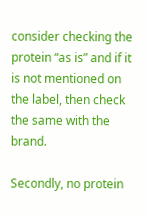consider checking the protein “as is” and if it is not mentioned on the label, then check the same with the brand.

Secondly, no protein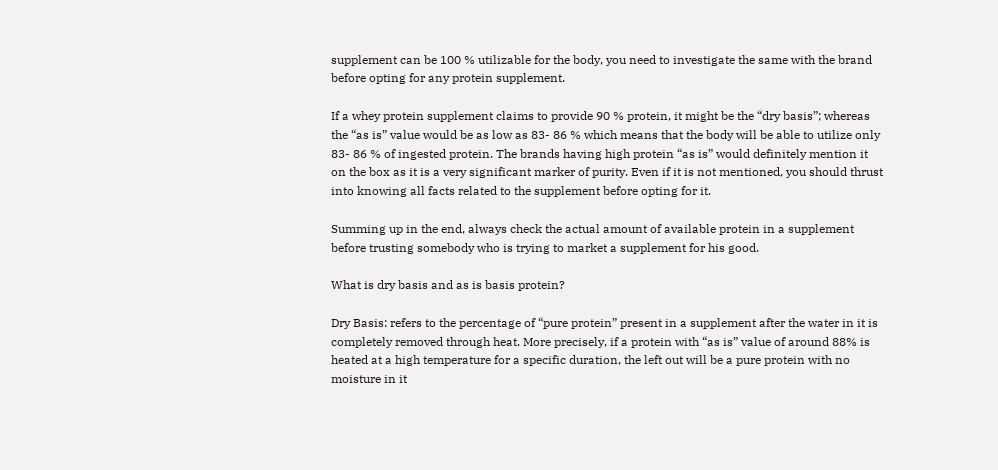supplement can be 100 % utilizable for the body, you need to investigate the same with the brand before opting for any protein supplement.

If a whey protein supplement claims to provide 90 % protein, it might be the “dry basis”; whereas the “as is” value would be as low as 83- 86 % which means that the body will be able to utilize only 83- 86 % of ingested protein. The brands having high protein “as is” would definitely mention it on the box as it is a very significant marker of purity. Even if it is not mentioned, you should thrust into knowing all facts related to the supplement before opting for it.

Summing up in the end, always check the actual amount of available protein in a supplement before trusting somebody who is trying to market a supplement for his good.

What is dry basis and as is basis protein?

Dry Basis: refers to the percentage of “pure protein” present in a supplement after the water in it is completely removed through heat. More precisely, if a protein with “as is” value of around 88% is heated at a high temperature for a specific duration, the left out will be a pure protein with no moisture in it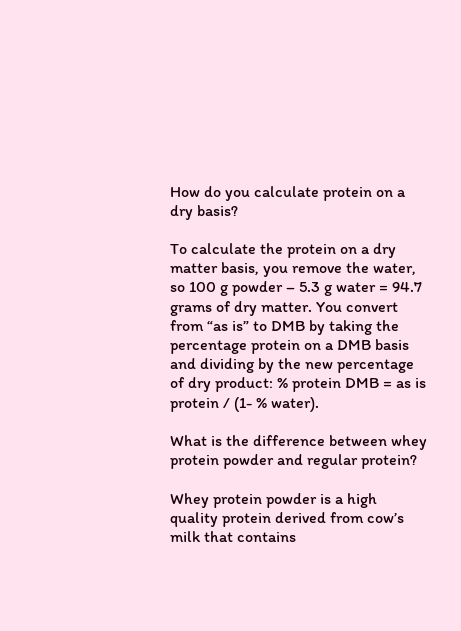How do you calculate protein on a dry basis?

To calculate the protein on a dry matter basis, you remove the water, so 100 g powder – 5.3 g water = 94.7 grams of dry matter. You convert from “as is” to DMB by taking the percentage protein on a DMB basis and dividing by the new percentage of dry product: % protein DMB = as is protein / (1- % water).

What is the difference between whey protein powder and regular protein?

Whey protein powder is a high quality protein derived from cow’s milk that contains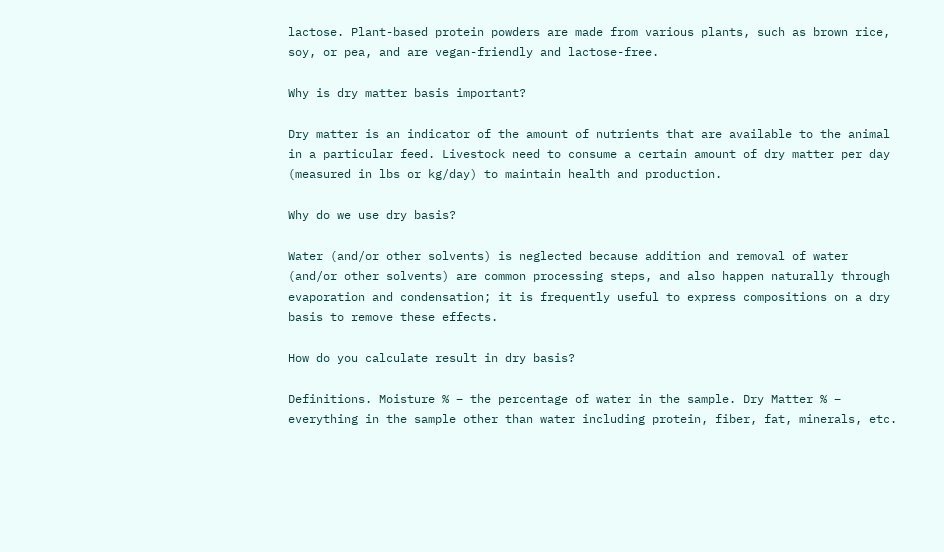lactose. Plant-based protein powders are made from various plants, such as brown rice, soy, or pea, and are vegan-friendly and lactose-free.

Why is dry matter basis important?

Dry matter is an indicator of the amount of nutrients that are available to the animal in a particular feed. Livestock need to consume a certain amount of dry matter per day (measured in lbs or kg/day) to maintain health and production.

Why do we use dry basis?

Water (and/or other solvents) is neglected because addition and removal of water (and/or other solvents) are common processing steps, and also happen naturally through evaporation and condensation; it is frequently useful to express compositions on a dry basis to remove these effects.

How do you calculate result in dry basis?

Definitions. Moisture % – the percentage of water in the sample. Dry Matter % – everything in the sample other than water including protein, fiber, fat, minerals, etc.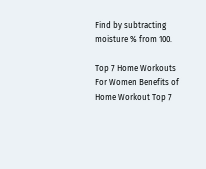Find by subtracting moisture % from 100.

Top 7 Home Workouts For Women Benefits of Home Workout Top 7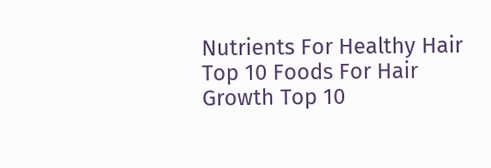Nutrients For Healthy Hair Top 10 Foods For Hair Growth Top 10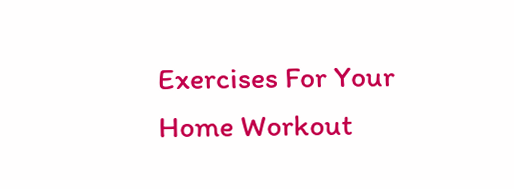Exercises For Your Home Workout